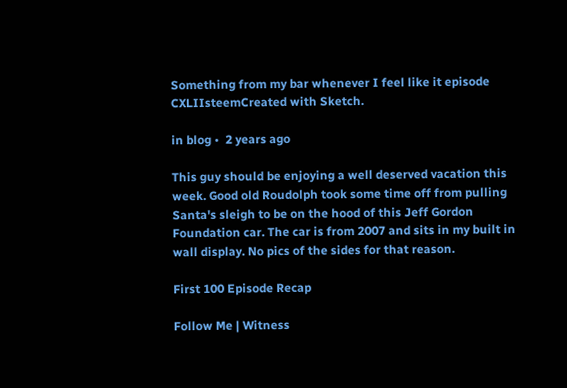Something from my bar whenever I feel like it episode CXLIIsteemCreated with Sketch.

in blog •  2 years ago

This guy should be enjoying a well deserved vacation this week. Good old Roudolph took some time off from pulling Santa's sleigh to be on the hood of this Jeff Gordon Foundation car. The car is from 2007 and sits in my built in wall display. No pics of the sides for that reason.

First 100 Episode Recap

Follow Me | Witness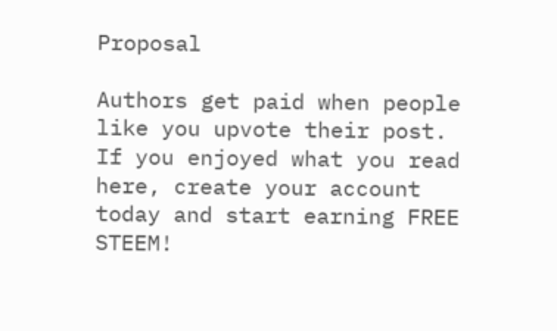Proposal

Authors get paid when people like you upvote their post.
If you enjoyed what you read here, create your account today and start earning FREE STEEM!